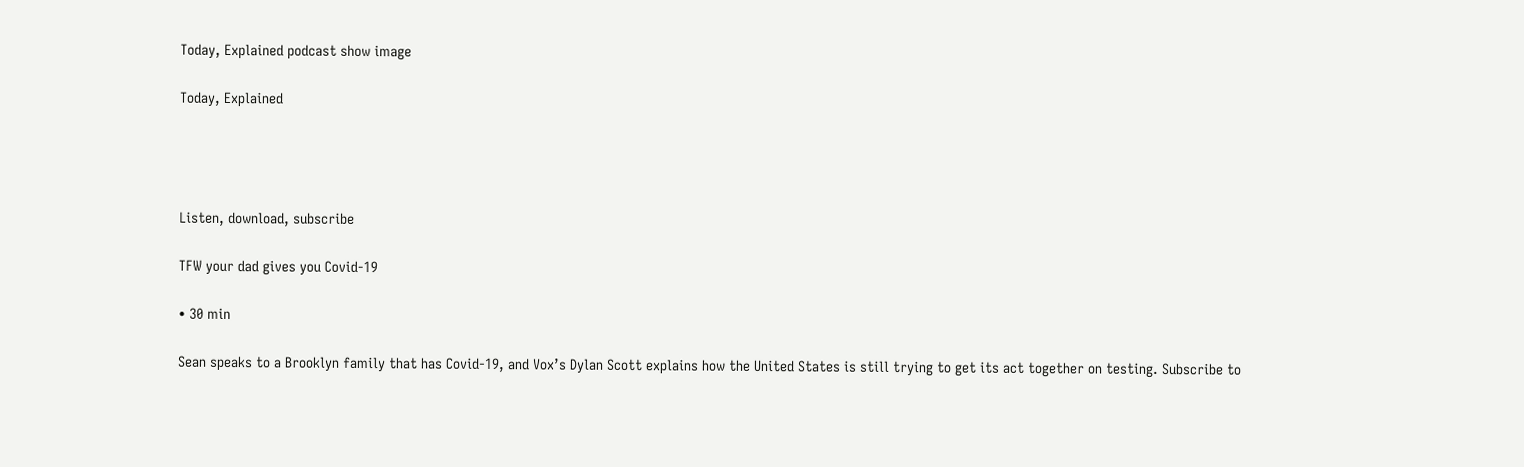Today, Explained podcast show image

Today, Explained




Listen, download, subscribe

TFW your dad gives you Covid-19

• 30 min

Sean speaks to a Brooklyn family that has Covid-19, and Vox’s Dylan Scott explains how the United States is still trying to get its act together on testing. Subscribe to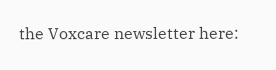the Voxcare newsletter here: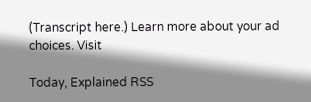(Transcript here.) Learn more about your ad choices. Visit

Today, Explained RSS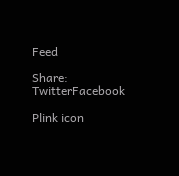Feed

Share: TwitterFacebook

Plink icon